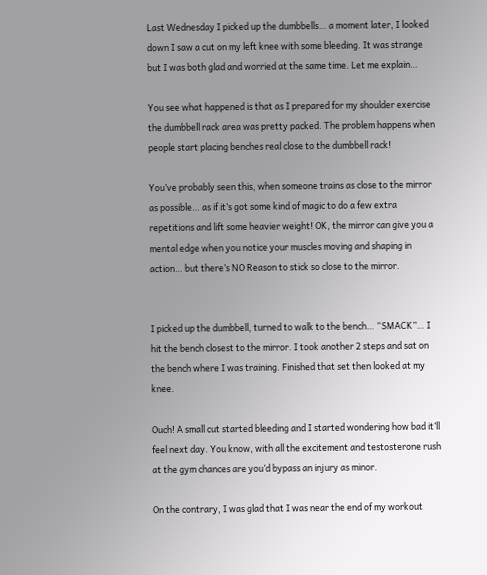Last Wednesday I picked up the dumbbells… a moment later, I looked down I saw a cut on my left knee with some bleeding. It was strange but I was both glad and worried at the same time. Let me explain…

You see what happened is that as I prepared for my shoulder exercise the dumbbell rack area was pretty packed. The problem happens when people start placing benches real close to the dumbbell rack!

You’ve probably seen this, when someone trains as close to the mirror as possible… as if it’s got some kind of magic to do a few extra repetitions and lift some heavier weight! OK, the mirror can give you a mental edge when you notice your muscles moving and shaping in action… but there’s NO Reason to stick so close to the mirror.


I picked up the dumbbell, turned to walk to the bench… “SMACK”… I hit the bench closest to the mirror. I took another 2 steps and sat on the bench where I was training. Finished that set then looked at my knee.

Ouch! A small cut started bleeding and I started wondering how bad it’ll feel next day. You know, with all the excitement and testosterone rush at the gym chances are you’d bypass an injury as minor.

On the contrary, I was glad that I was near the end of my workout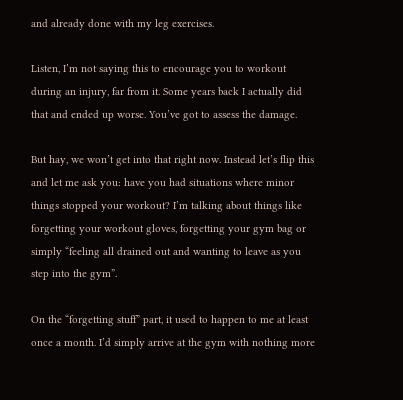and already done with my leg exercises.

Listen, I’m not saying this to encourage you to workout during an injury, far from it. Some years back I actually did that and ended up worse. You’ve got to assess the damage.

But hay, we won’t get into that right now. Instead let’s flip this and let me ask you: have you had situations where minor things stopped your workout? I’m talking about things like forgetting your workout gloves, forgetting your gym bag or simply “feeling all drained out and wanting to leave as you step into the gym”.

On the “forgetting stuff” part, it used to happen to me at least once a month. I’d simply arrive at the gym with nothing more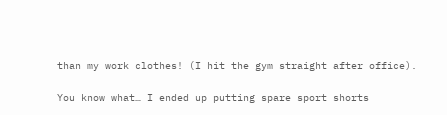than my work clothes! (I hit the gym straight after office).

You know what… I ended up putting spare sport shorts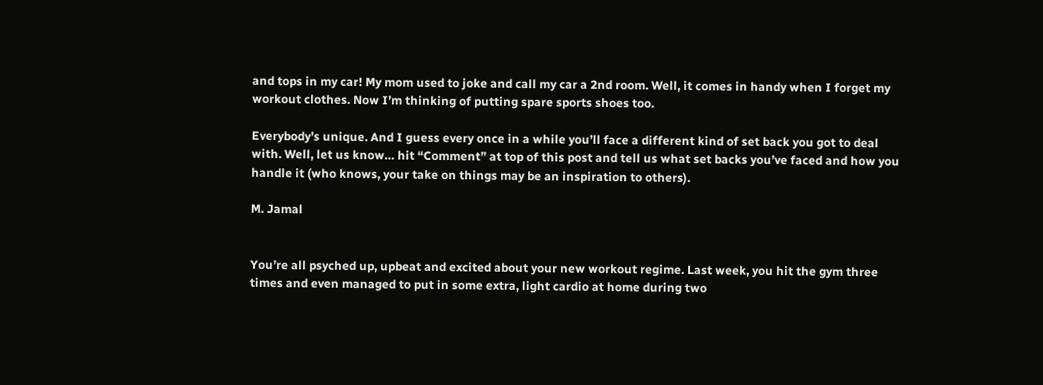and tops in my car! My mom used to joke and call my car a 2nd room. Well, it comes in handy when I forget my workout clothes. Now I’m thinking of putting spare sports shoes too.

Everybody’s unique. And I guess every once in a while you’ll face a different kind of set back you got to deal with. Well, let us know… hit “Comment” at top of this post and tell us what set backs you’ve faced and how you handle it (who knows, your take on things may be an inspiration to others).

M. Jamal


You’re all psyched up, upbeat and excited about your new workout regime. Last week, you hit the gym three times and even managed to put in some extra, light cardio at home during two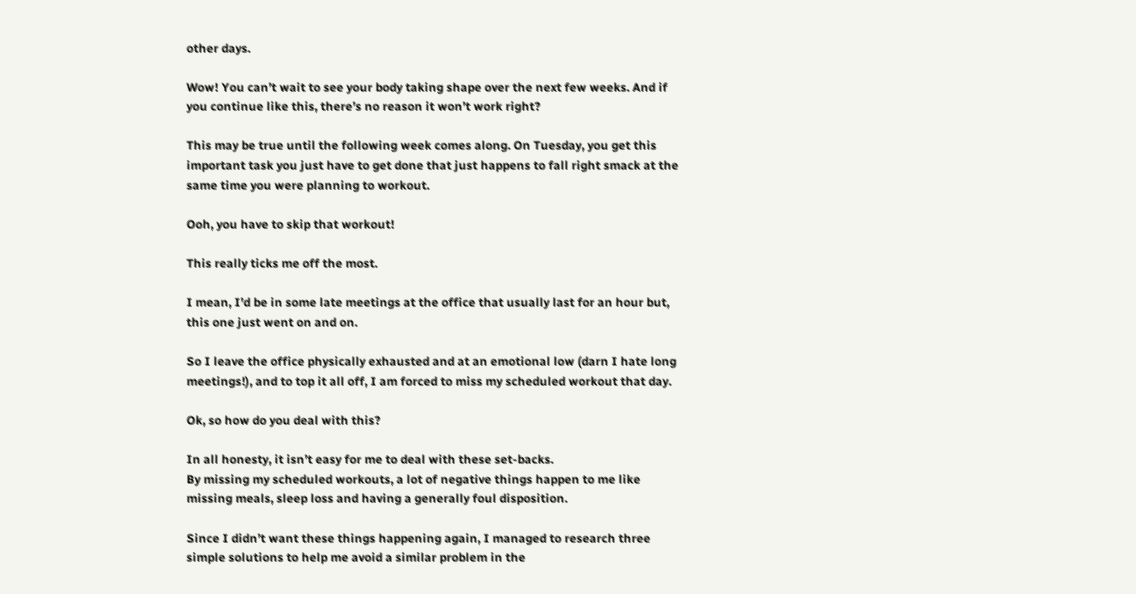other days.

Wow! You can’t wait to see your body taking shape over the next few weeks. And if you continue like this, there’s no reason it won’t work right?

This may be true until the following week comes along. On Tuesday, you get this important task you just have to get done that just happens to fall right smack at the same time you were planning to workout.

Ooh, you have to skip that workout!

This really ticks me off the most.

I mean, I’d be in some late meetings at the office that usually last for an hour but, this one just went on and on.

So I leave the office physically exhausted and at an emotional low (darn I hate long meetings!), and to top it all off, I am forced to miss my scheduled workout that day.

Ok, so how do you deal with this?

In all honesty, it isn’t easy for me to deal with these set-backs.
By missing my scheduled workouts, a lot of negative things happen to me like missing meals, sleep loss and having a generally foul disposition.

Since I didn’t want these things happening again, I managed to research three simple solutions to help me avoid a similar problem in the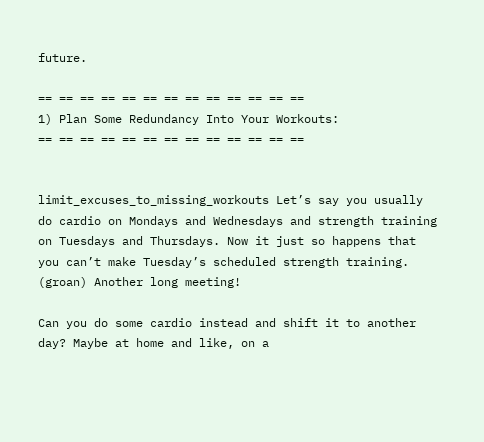future.

== == == == == == == == == == == == ==
1) Plan Some Redundancy Into Your Workouts:
== == == == == == == == == == == == ==


limit_excuses_to_missing_workouts Let’s say you usually do cardio on Mondays and Wednesdays and strength training on Tuesdays and Thursdays. Now it just so happens that you can’t make Tuesday’s scheduled strength training. (groan) Another long meeting!

Can you do some cardio instead and shift it to another day? Maybe at home and like, on a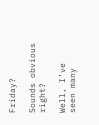Friday?

Sounds obvious right?

Well, I’ve seen many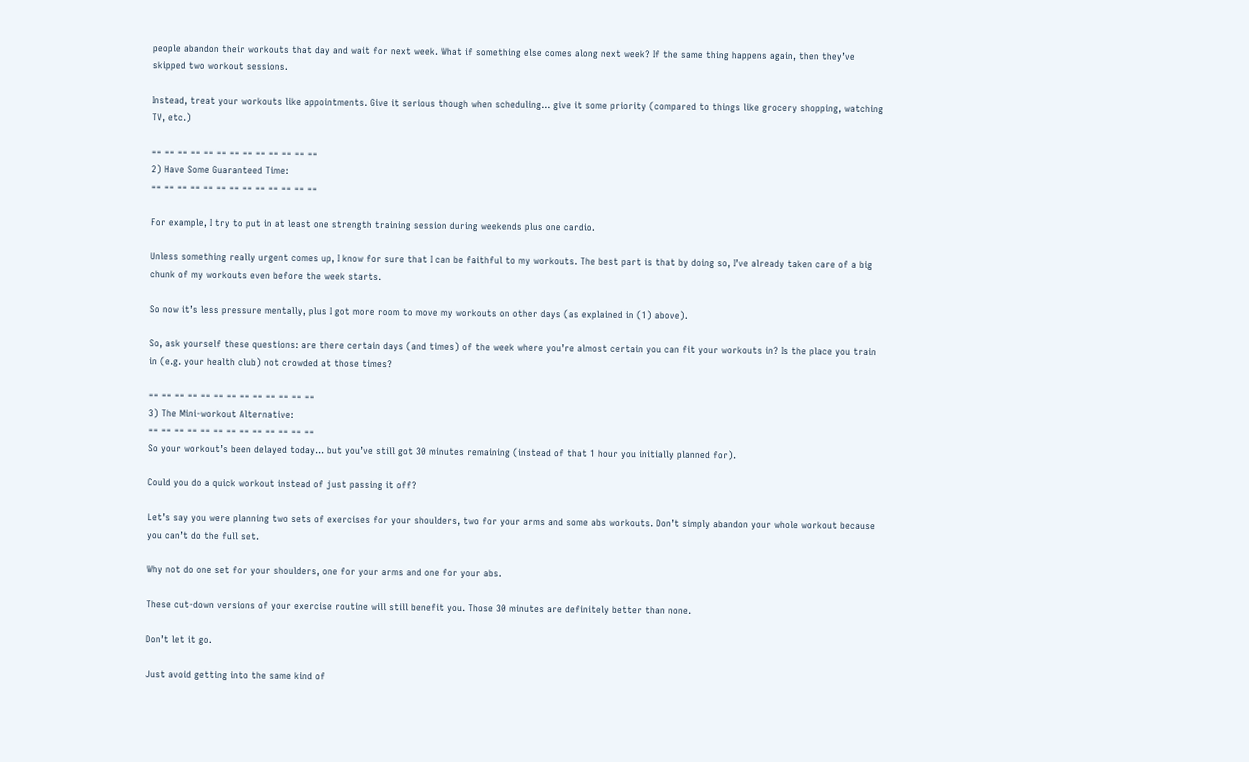people abandon their workouts that day and wait for next week. What if something else comes along next week? If the same thing happens again, then they’ve skipped two workout sessions.

Instead, treat your workouts like appointments. Give it serious though when scheduling… give it some priority (compared to things like grocery shopping, watching TV, etc.)

== == == == == == == == == == == == ==
2) Have Some Guaranteed Time:
== == == == == == == == == == == == ==

For example, I try to put in at least one strength training session during weekends plus one cardio.

Unless something really urgent comes up, I know for sure that I can be faithful to my workouts. The best part is that by doing so, I’ve already taken care of a big chunk of my workouts even before the week starts.

So now it’s less pressure mentally, plus I got more room to move my workouts on other days (as explained in (1) above).

So, ask yourself these questions: are there certain days (and times) of the week where you’re almost certain you can fit your workouts in? Is the place you train in (e.g. your health club) not crowded at those times?

== == == == == == == == == == == == ==
3) The Mini-workout Alternative:
== == == == == == == == == == == == ==
So your workout’s been delayed today… but you’ve still got 30 minutes remaining (instead of that 1 hour you initially planned for).

Could you do a quick workout instead of just passing it off?

Let’s say you were planning two sets of exercises for your shoulders, two for your arms and some abs workouts. Don’t simply abandon your whole workout because you can’t do the full set.

Why not do one set for your shoulders, one for your arms and one for your abs.

These cut-down versions of your exercise routine will still benefit you. Those 30 minutes are definitely better than none.

Don’t let it go.

Just avoid getting into the same kind of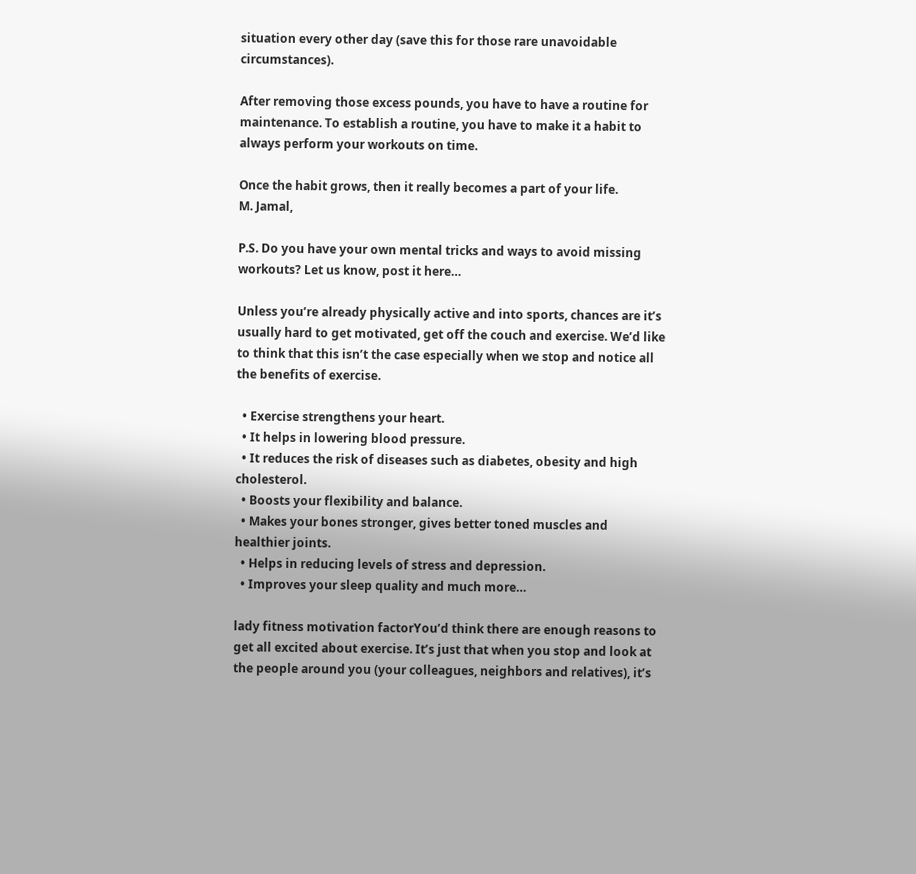situation every other day (save this for those rare unavoidable circumstances).

After removing those excess pounds, you have to have a routine for maintenance. To establish a routine, you have to make it a habit to always perform your workouts on time.

Once the habit grows, then it really becomes a part of your life.
M. Jamal,

P.S. Do you have your own mental tricks and ways to avoid missing workouts? Let us know, post it here…

Unless you’re already physically active and into sports, chances are it’s usually hard to get motivated, get off the couch and exercise. We’d like to think that this isn’t the case especially when we stop and notice all the benefits of exercise.

  • Exercise strengthens your heart.
  • It helps in lowering blood pressure.
  • It reduces the risk of diseases such as diabetes, obesity and high cholesterol.
  • Boosts your flexibility and balance.
  • Makes your bones stronger, gives better toned muscles and healthier joints.
  • Helps in reducing levels of stress and depression.
  • Improves your sleep quality and much more…

lady fitness motivation factorYou’d think there are enough reasons to get all excited about exercise. It’s just that when you stop and look at the people around you (your colleagues, neighbors and relatives), it’s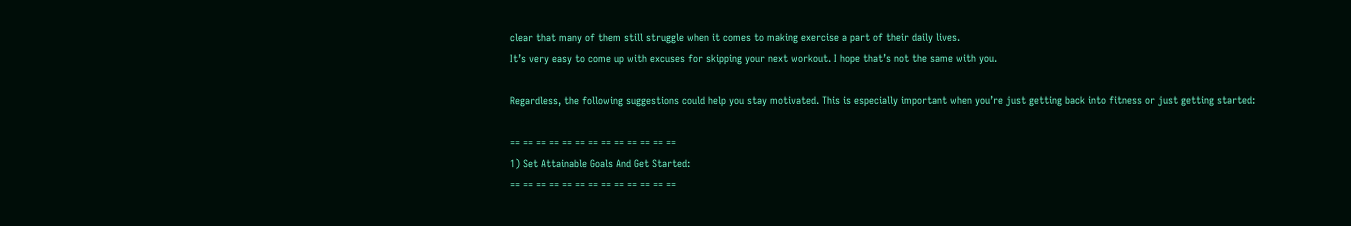clear that many of them still struggle when it comes to making exercise a part of their daily lives.
It’s very easy to come up with excuses for skipping your next workout. I hope that’s not the same with you.

Regardless, the following suggestions could help you stay motivated. This is especially important when you’re just getting back into fitness or just getting started:

== == == == == == == == == == == == ==
1) Set Attainable Goals And Get Started:
== == == == == == == == == == == == ==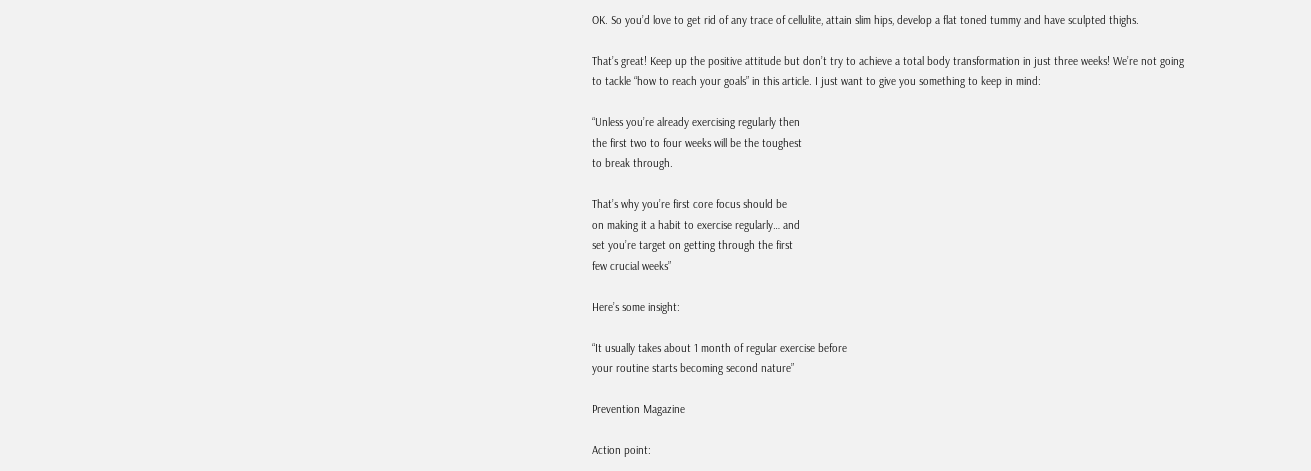OK. So you’d love to get rid of any trace of cellulite, attain slim hips, develop a flat toned tummy and have sculpted thighs.

That’s great! Keep up the positive attitude but don’t try to achieve a total body transformation in just three weeks! We’re not going to tackle “how to reach your goals” in this article. I just want to give you something to keep in mind:

“Unless you’re already exercising regularly then
the first two to four weeks will be the toughest
to break through.

That’s why you’re first core focus should be
on making it a habit to exercise regularly… and
set you’re target on getting through the first
few crucial weeks”

Here’s some insight:

“It usually takes about 1 month of regular exercise before
your routine starts becoming second nature”

Prevention Magazine

Action point: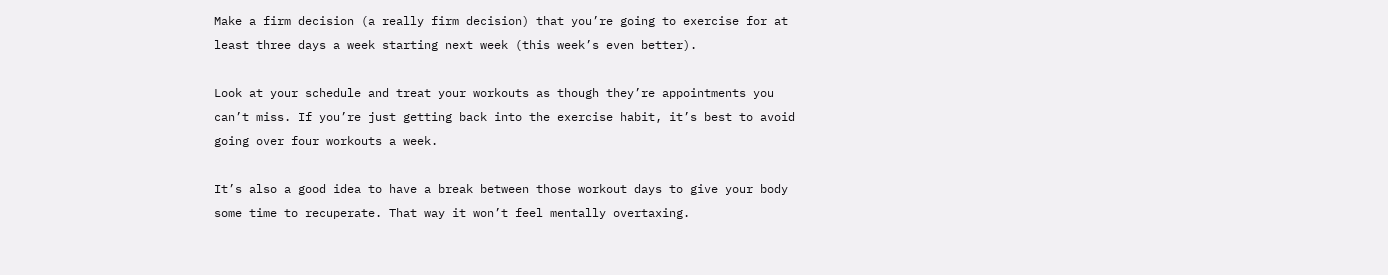Make a firm decision (a really firm decision) that you’re going to exercise for at least three days a week starting next week (this week’s even better).

Look at your schedule and treat your workouts as though they’re appointments you can’t miss. If you’re just getting back into the exercise habit, it’s best to avoid going over four workouts a week.

It’s also a good idea to have a break between those workout days to give your body some time to recuperate. That way it won’t feel mentally overtaxing.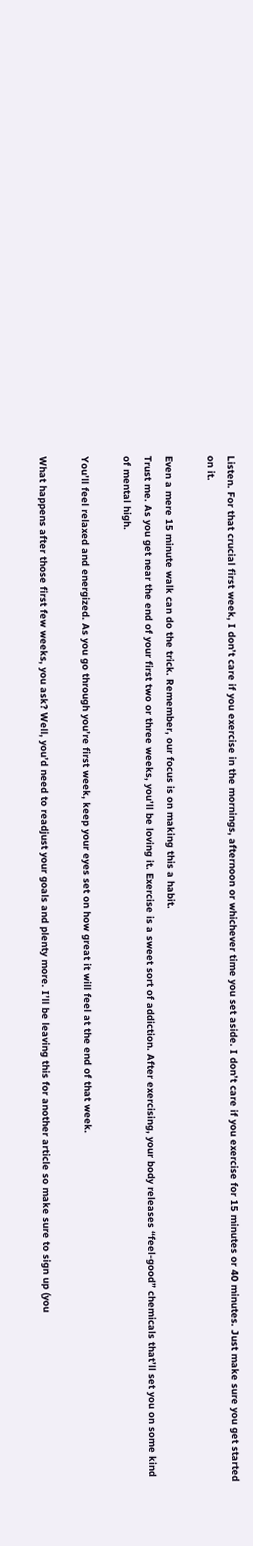Listen. For that crucial first week, I don’t care if you exercise in the mornings, afternoon or whichever time you set aside. I don’t care if you exercise for 15 minutes or 40 minutes. Just make sure you get started on it.

Even a mere 15 minute walk can do the trick. Remember, our focus is on making this a habit.
Trust me. As you get near the end of your first two or three weeks, you’ll be loving it. Exercise is a sweet sort of addiction. After exercising, your body releases “feel-good” chemicals that’ll set you on some kind of mental high.

You’ll feel relaxed and energized. As you go through you’re first week, keep your eyes set on how great it will feel at the end of that week.

What happens after those first few weeks, you ask? Well, you’d need to readjust your goals and plenty more. I’ll be leaving this for another article so make sure to sign up (you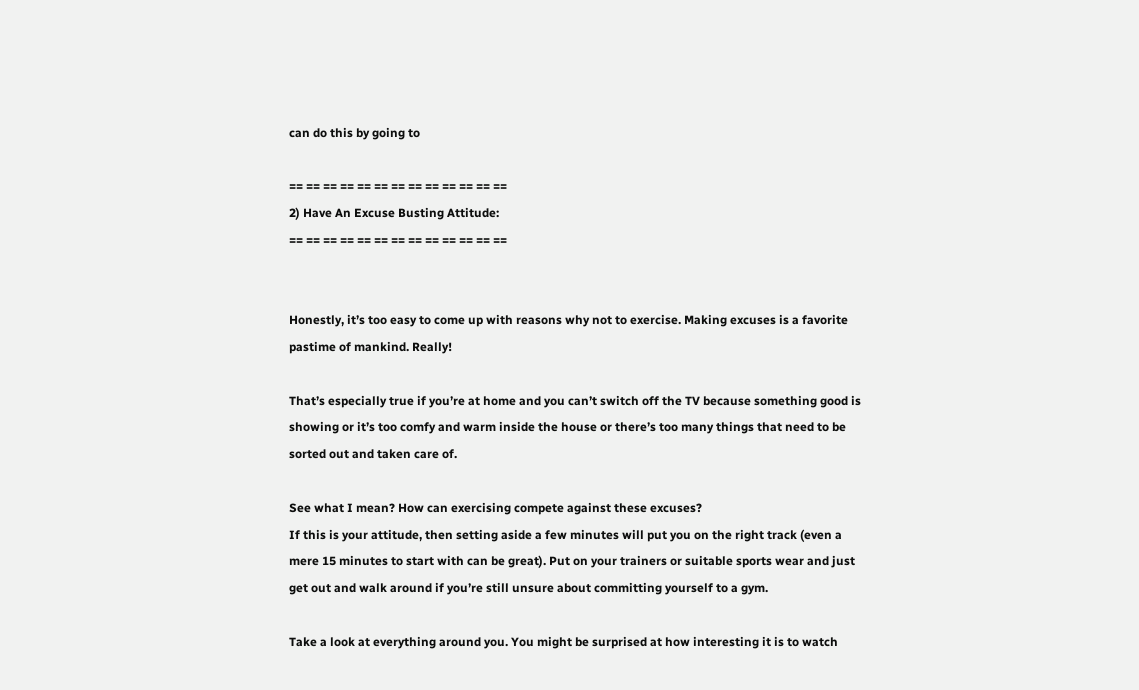can do this by going to

== == == == == == == == == == == == ==
2) Have An Excuse Busting Attitude:
== == == == == == == == == == == == ==


Honestly, it’s too easy to come up with reasons why not to exercise. Making excuses is a favorite pastime of mankind. Really!

That’s especially true if you’re at home and you can’t switch off the TV because something good is showing or it’s too comfy and warm inside the house or there’s too many things that need to be sorted out and taken care of.

See what I mean? How can exercising compete against these excuses?
If this is your attitude, then setting aside a few minutes will put you on the right track (even a mere 15 minutes to start with can be great). Put on your trainers or suitable sports wear and just get out and walk around if you’re still unsure about committing yourself to a gym.

Take a look at everything around you. You might be surprised at how interesting it is to watch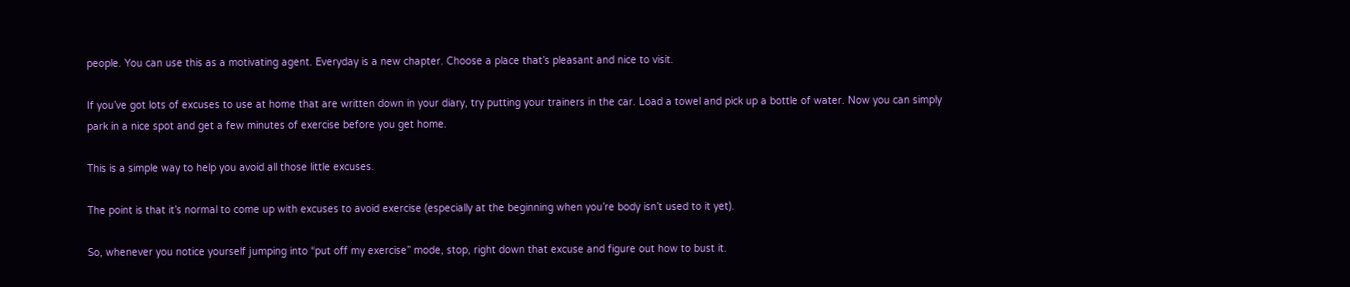people. You can use this as a motivating agent. Everyday is a new chapter. Choose a place that’s pleasant and nice to visit.

If you’ve got lots of excuses to use at home that are written down in your diary, try putting your trainers in the car. Load a towel and pick up a bottle of water. Now you can simply park in a nice spot and get a few minutes of exercise before you get home.

This is a simple way to help you avoid all those little excuses.

The point is that it’s normal to come up with excuses to avoid exercise (especially at the beginning when you’re body isn’t used to it yet).

So, whenever you notice yourself jumping into “put off my exercise” mode, stop, right down that excuse and figure out how to bust it.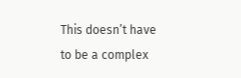This doesn’t have to be a complex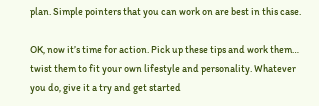plan. Simple pointers that you can work on are best in this case.

OK, now it’s time for action. Pick up these tips and work them… twist them to fit your own lifestyle and personality. Whatever you do, give it a try and get started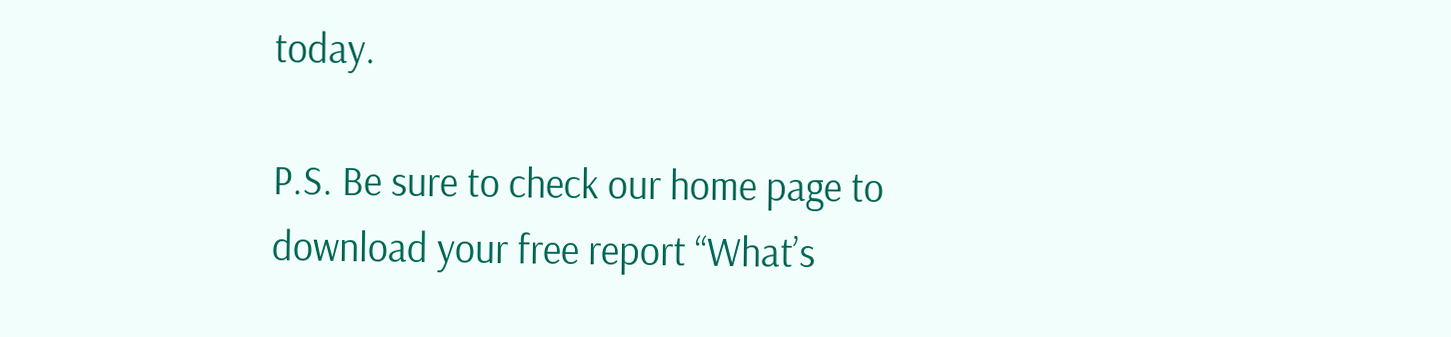today.

P.S. Be sure to check our home page to download your free report “What’s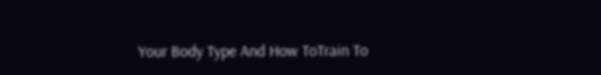Your Body Type And How ToTrain To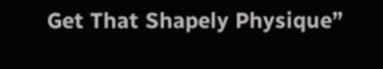Get That Shapely Physique”